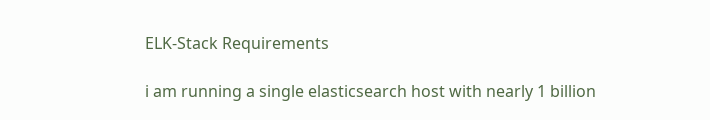ELK-Stack Requirements

i am running a single elasticsearch host with nearly 1 billion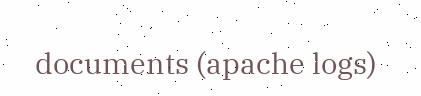documents (apache logs)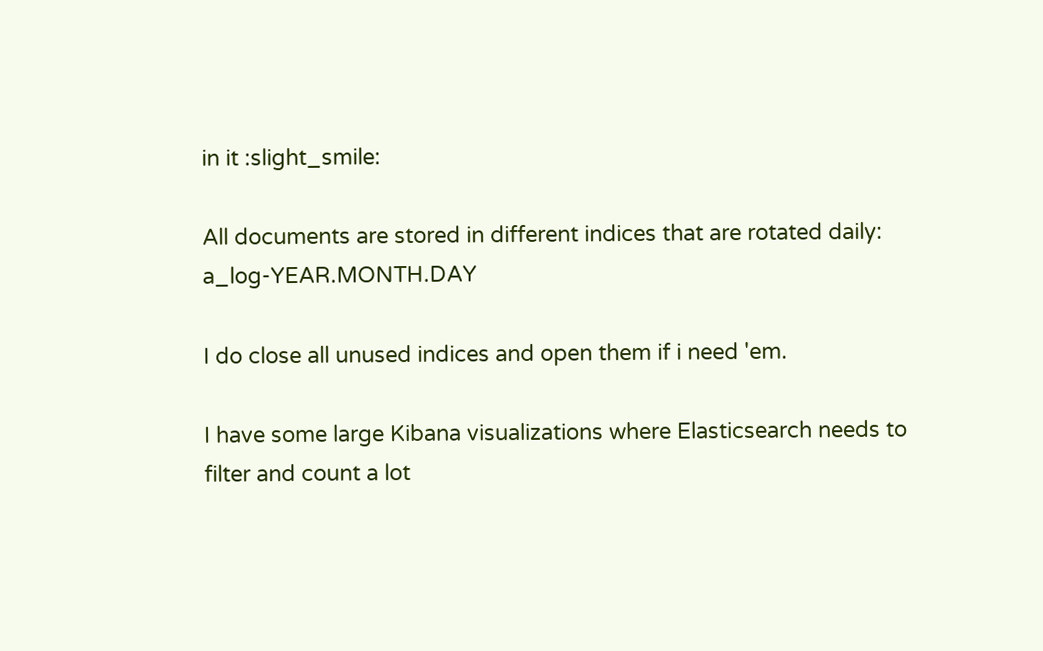in it :slight_smile:

All documents are stored in different indices that are rotated daily: a_log-YEAR.MONTH.DAY

I do close all unused indices and open them if i need 'em.

I have some large Kibana visualizations where Elasticsearch needs to filter and count a lot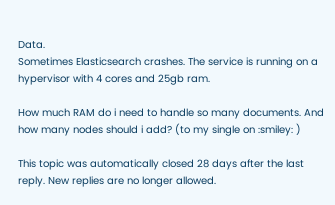Data.
Sometimes Elasticsearch crashes. The service is running on a hypervisor with 4 cores and 25gb ram.

How much RAM do i need to handle so many documents. And how many nodes should i add? (to my single on :smiley: )

This topic was automatically closed 28 days after the last reply. New replies are no longer allowed.